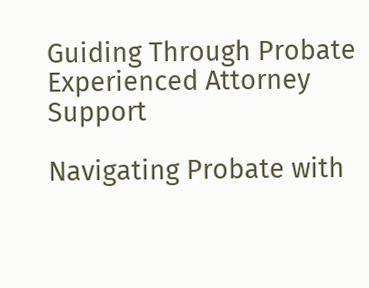Guiding Through Probate Experienced Attorney Support

Navigating Probate with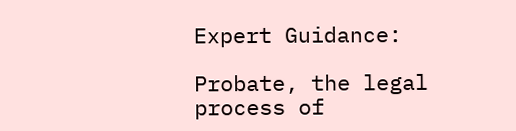Expert Guidance:

Probate, the legal process of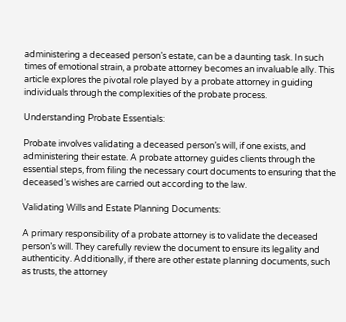administering a deceased person’s estate, can be a daunting task. In such times of emotional strain, a probate attorney becomes an invaluable ally. This article explores the pivotal role played by a probate attorney in guiding individuals through the complexities of the probate process.

Understanding Probate Essentials:

Probate involves validating a deceased person’s will, if one exists, and administering their estate. A probate attorney guides clients through the essential steps, from filing the necessary court documents to ensuring that the deceased’s wishes are carried out according to the law.

Validating Wills and Estate Planning Documents:

A primary responsibility of a probate attorney is to validate the deceased person’s will. They carefully review the document to ensure its legality and authenticity. Additionally, if there are other estate planning documents, such as trusts, the attorney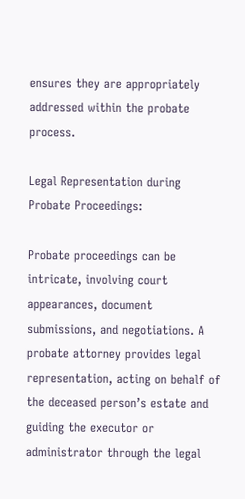ensures they are appropriately addressed within the probate process.

Legal Representation during Probate Proceedings:

Probate proceedings can be intricate, involving court appearances, document submissions, and negotiations. A probate attorney provides legal representation, acting on behalf of the deceased person’s estate and guiding the executor or administrator through the legal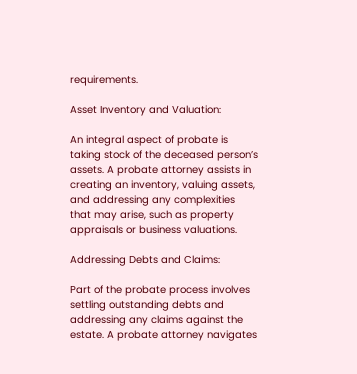requirements.

Asset Inventory and Valuation:

An integral aspect of probate is taking stock of the deceased person’s assets. A probate attorney assists in creating an inventory, valuing assets, and addressing any complexities that may arise, such as property appraisals or business valuations.

Addressing Debts and Claims:

Part of the probate process involves settling outstanding debts and addressing any claims against the estate. A probate attorney navigates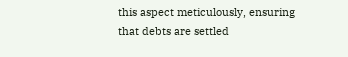this aspect meticulously, ensuring that debts are settled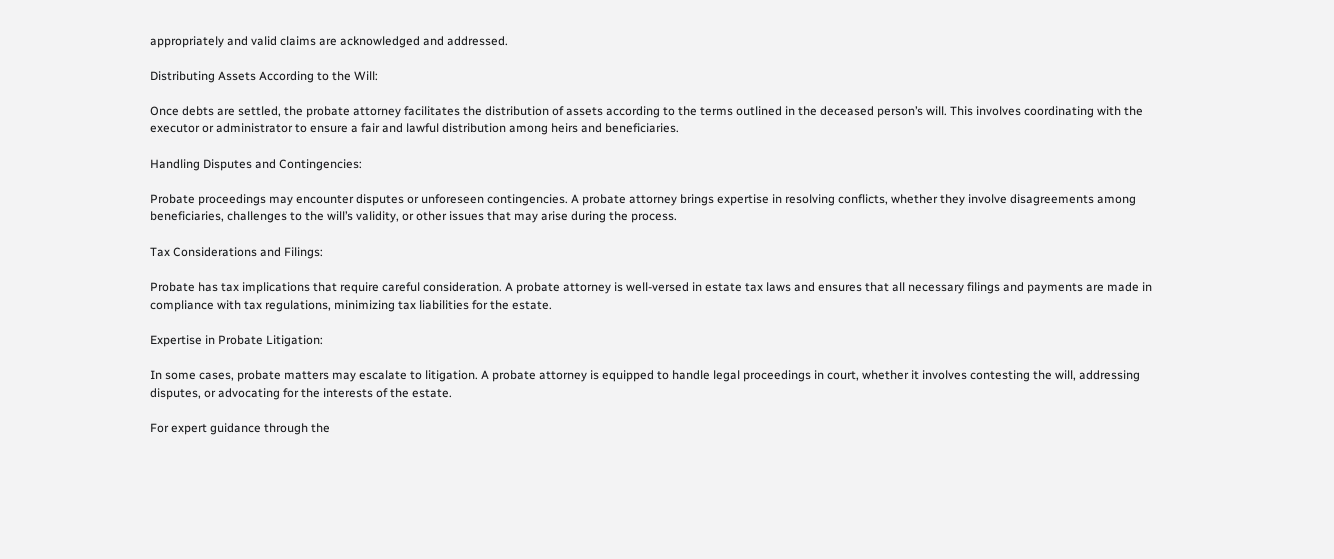appropriately and valid claims are acknowledged and addressed.

Distributing Assets According to the Will:

Once debts are settled, the probate attorney facilitates the distribution of assets according to the terms outlined in the deceased person’s will. This involves coordinating with the executor or administrator to ensure a fair and lawful distribution among heirs and beneficiaries.

Handling Disputes and Contingencies:

Probate proceedings may encounter disputes or unforeseen contingencies. A probate attorney brings expertise in resolving conflicts, whether they involve disagreements among beneficiaries, challenges to the will’s validity, or other issues that may arise during the process.

Tax Considerations and Filings:

Probate has tax implications that require careful consideration. A probate attorney is well-versed in estate tax laws and ensures that all necessary filings and payments are made in compliance with tax regulations, minimizing tax liabilities for the estate.

Expertise in Probate Litigation:

In some cases, probate matters may escalate to litigation. A probate attorney is equipped to handle legal proceedings in court, whether it involves contesting the will, addressing disputes, or advocating for the interests of the estate.

For expert guidance through the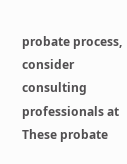probate process, consider consulting professionals at These probate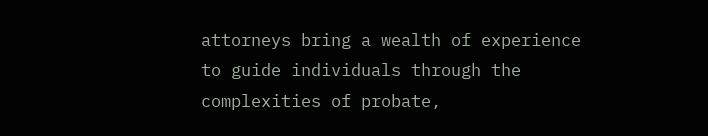attorneys bring a wealth of experience to guide individuals through the complexities of probate,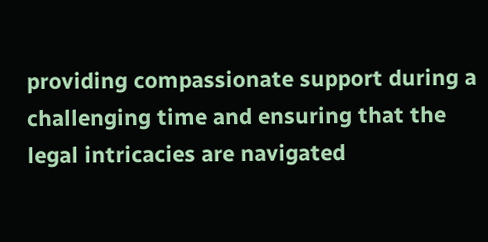providing compassionate support during a challenging time and ensuring that the legal intricacies are navigated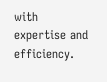with expertise and efficiency.